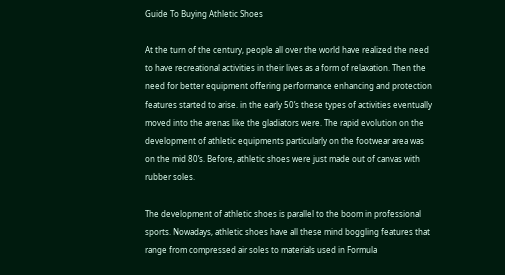Guide To Buying Athletic Shoes

At the turn of the century, people all over the world have realized the need to have recreational activities in their lives as a form of relaxation. Then the need for better equipment offering performance enhancing and protection features started to arise. in the early 50’s these types of activities eventually moved into the arenas like the gladiators were. The rapid evolution on the development of athletic equipments particularly on the footwear area was on the mid 80’s. Before, athletic shoes were just made out of canvas with rubber soles.

The development of athletic shoes is parallel to the boom in professional sports. Nowadays, athletic shoes have all these mind boggling features that range from compressed air soles to materials used in Formula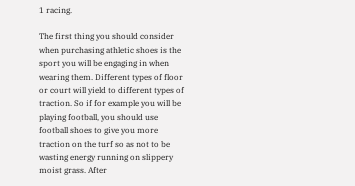1 racing.

The first thing you should consider when purchasing athletic shoes is the sport you will be engaging in when wearing them. Different types of floor or court will yield to different types of traction. So if for example you will be playing football, you should use football shoes to give you more traction on the turf so as not to be wasting energy running on slippery moist grass. After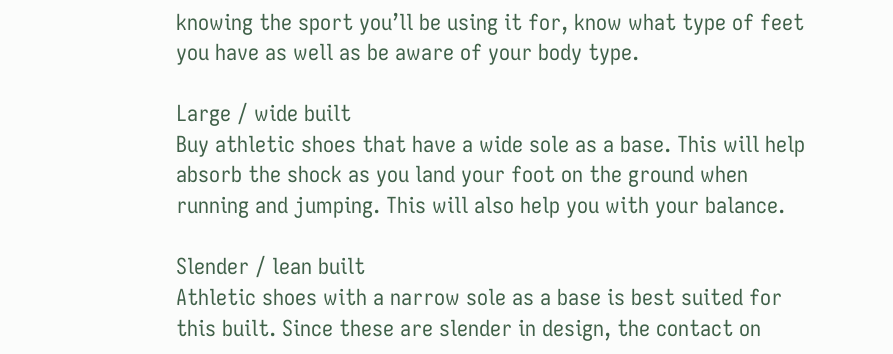knowing the sport you’ll be using it for, know what type of feet you have as well as be aware of your body type.

Large / wide built
Buy athletic shoes that have a wide sole as a base. This will help absorb the shock as you land your foot on the ground when running and jumping. This will also help you with your balance.

Slender / lean built
Athletic shoes with a narrow sole as a base is best suited for this built. Since these are slender in design, the contact on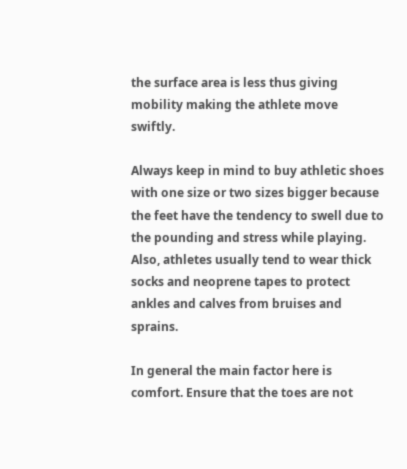the surface area is less thus giving mobility making the athlete move swiftly.

Always keep in mind to buy athletic shoes with one size or two sizes bigger because the feet have the tendency to swell due to the pounding and stress while playing. Also, athletes usually tend to wear thick socks and neoprene tapes to protect ankles and calves from bruises and sprains.

In general the main factor here is comfort. Ensure that the toes are not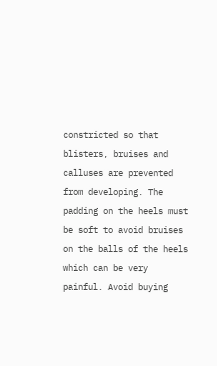constricted so that blisters, bruises and calluses are prevented from developing. The padding on the heels must be soft to avoid bruises on the balls of the heels which can be very painful. Avoid buying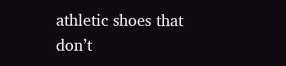athletic shoes that don’t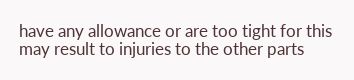have any allowance or are too tight for this may result to injuries to the other parts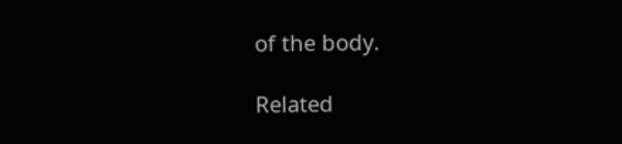of the body.

Related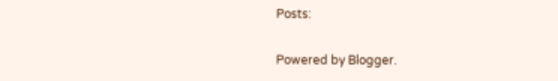Posts:

Powered by Blogger.